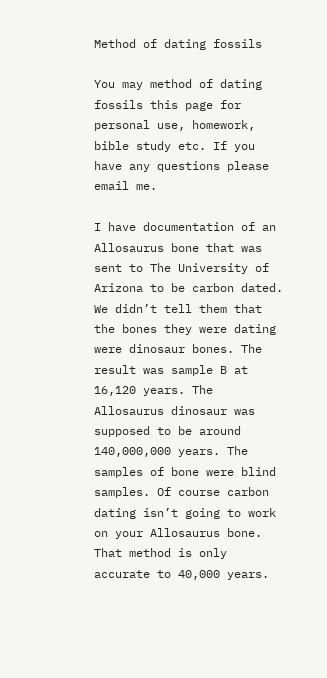Method of dating fossils

You may method of dating fossils this page for personal use, homework, bible study etc. If you have any questions please email me.

I have documentation of an Allosaurus bone that was sent to The University of Arizona to be carbon dated. We didn’t tell them that the bones they were dating were dinosaur bones. The result was sample B at 16,120 years. The Allosaurus dinosaur was supposed to be around 140,000,000 years. The samples of bone were blind samples. Of course carbon dating isn’t going to work on your Allosaurus bone. That method is only accurate to 40,000 years.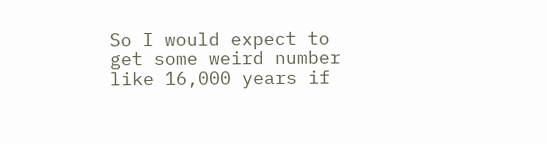So I would expect to get some weird number like 16,000 years if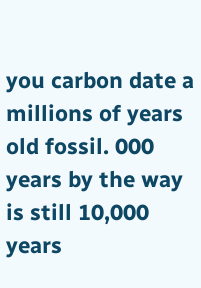you carbon date a millions of years old fossil. 000 years by the way is still 10,000 years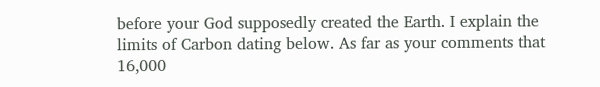before your God supposedly created the Earth. I explain the limits of Carbon dating below. As far as your comments that 16,000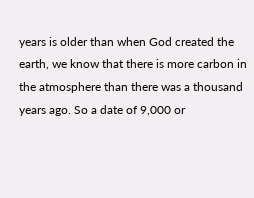years is older than when God created the earth, we know that there is more carbon in the atmosphere than there was a thousand years ago. So a date of 9,000 or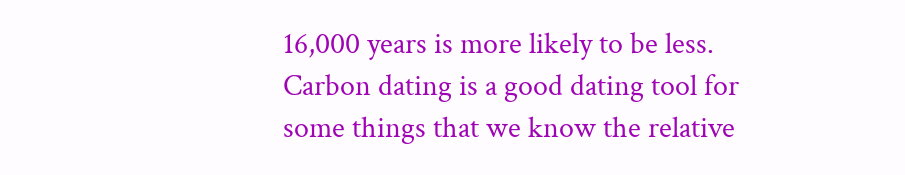16,000 years is more likely to be less. Carbon dating is a good dating tool for some things that we know the relative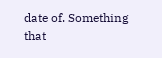date of. Something that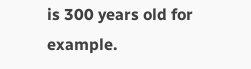is 300 years old for example.